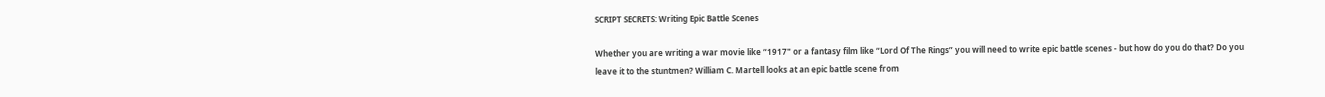SCRIPT SECRETS: Writing Epic Battle Scenes

Whether you are writing a war movie like “1917" or a fantasy film like “Lord Of The Rings” you will need to write epic battle scenes - but how do you do that? Do you leave it to the stuntmen? William C. Martell looks at an epic battle scene from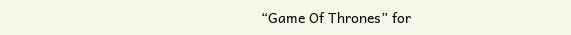“Game Of Thrones” for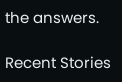the answers.

Recent Stories